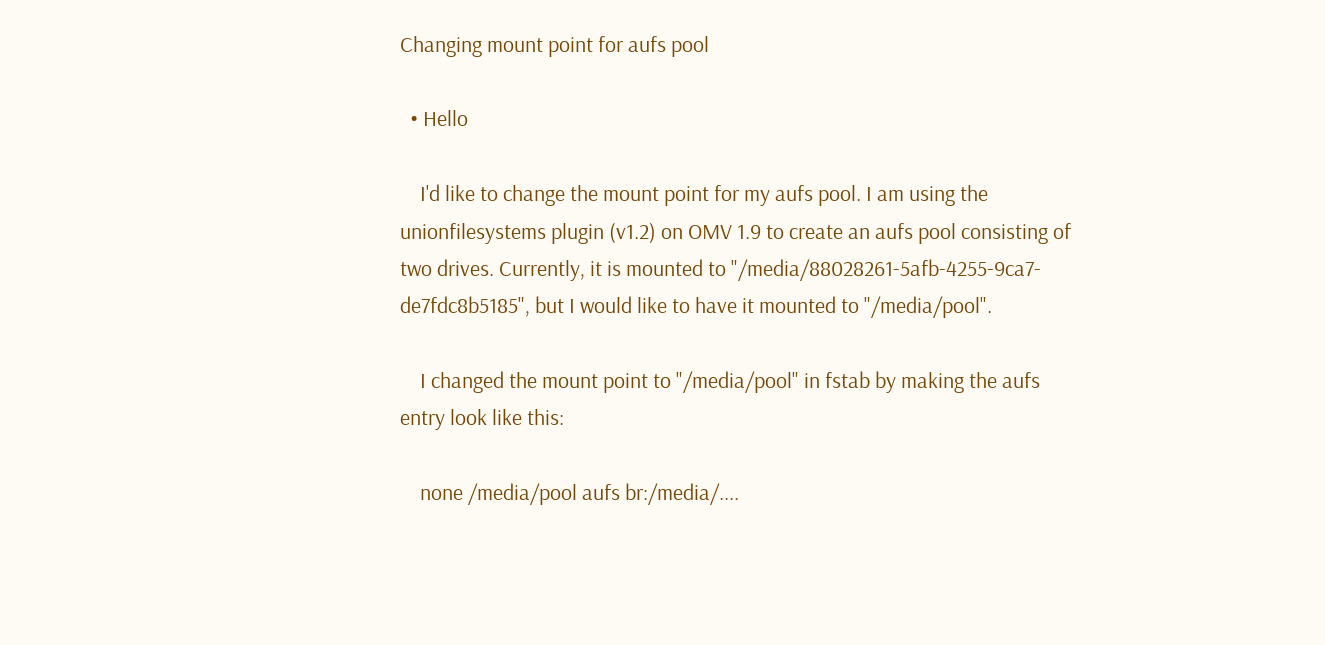Changing mount point for aufs pool

  • Hello

    I'd like to change the mount point for my aufs pool. I am using the unionfilesystems plugin (v1.2) on OMV 1.9 to create an aufs pool consisting of two drives. Currently, it is mounted to "/media/88028261-5afb-4255-9ca7-de7fdc8b5185", but I would like to have it mounted to "/media/pool".

    I changed the mount point to "/media/pool" in fstab by making the aufs entry look like this:

    none /media/pool aufs br:/media/....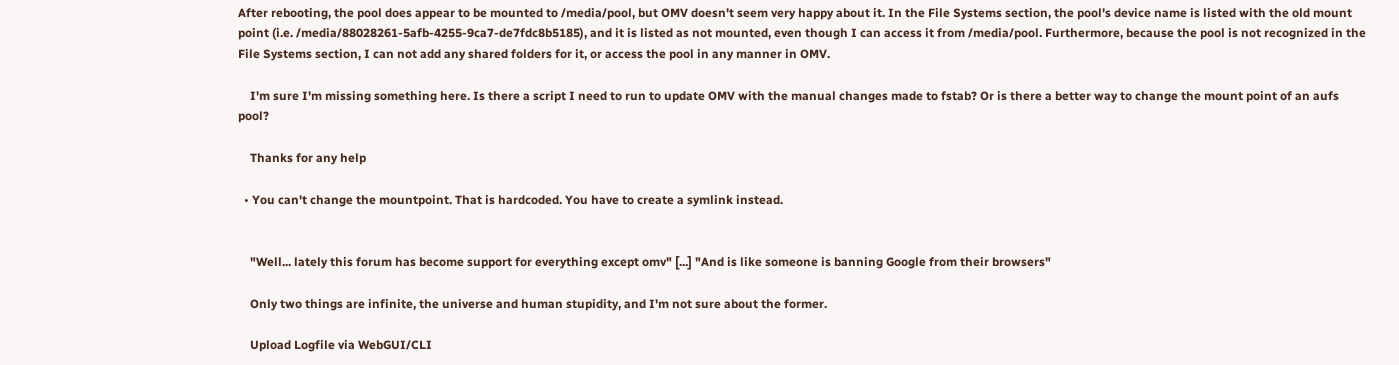After rebooting, the pool does appear to be mounted to /media/pool, but OMV doesn't seem very happy about it. In the File Systems section, the pool's device name is listed with the old mount point (i.e. /media/88028261-5afb-4255-9ca7-de7fdc8b5185), and it is listed as not mounted, even though I can access it from /media/pool. Furthermore, because the pool is not recognized in the File Systems section, I can not add any shared folders for it, or access the pool in any manner in OMV.

    I'm sure I'm missing something here. Is there a script I need to run to update OMV with the manual changes made to fstab? Or is there a better way to change the mount point of an aufs pool?

    Thanks for any help

  • You can't change the mountpoint. That is hardcoded. You have to create a symlink instead.


    "Well... lately this forum has become support for everything except omv" [...] "And is like someone is banning Google from their browsers"

    Only two things are infinite, the universe and human stupidity, and I'm not sure about the former.

    Upload Logfile via WebGUI/CLI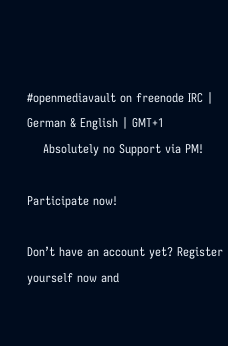#openmediavault on freenode IRC | German & English | GMT+1
    Absolutely no Support via PM!

Participate now!

Don’t have an account yet? Register yourself now and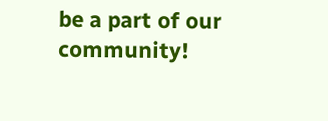be a part of our community!